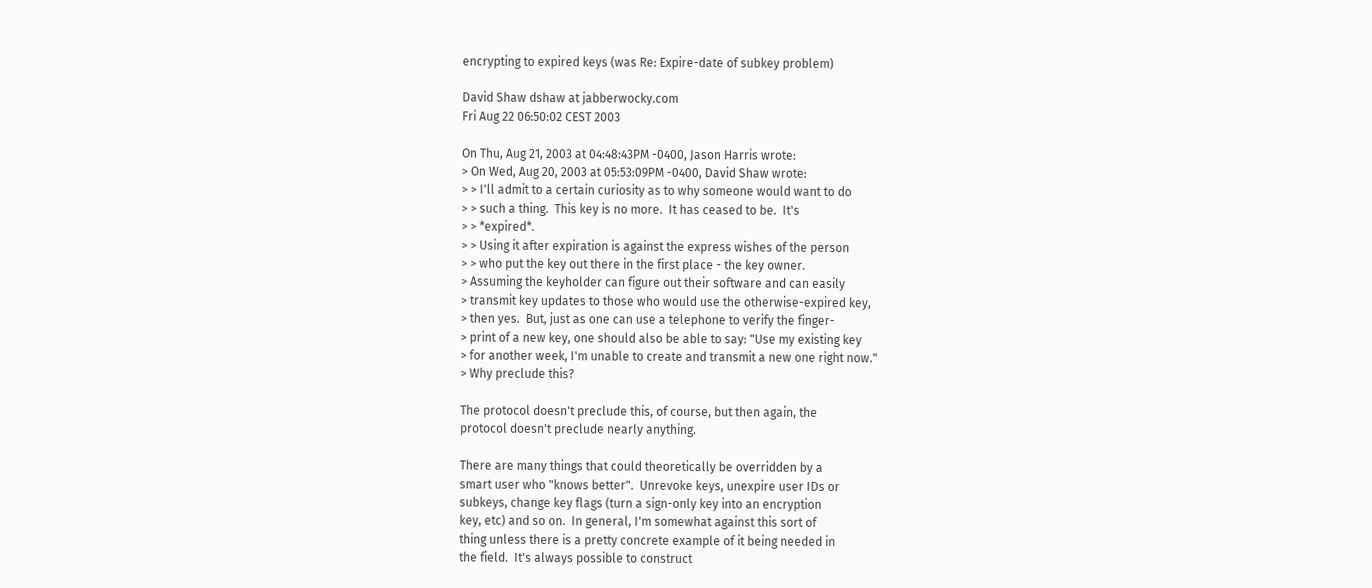encrypting to expired keys (was Re: Expire-date of subkey problem)

David Shaw dshaw at jabberwocky.com
Fri Aug 22 06:50:02 CEST 2003

On Thu, Aug 21, 2003 at 04:48:43PM -0400, Jason Harris wrote:
> On Wed, Aug 20, 2003 at 05:53:09PM -0400, David Shaw wrote:
> > I'll admit to a certain curiosity as to why someone would want to do
> > such a thing.  This key is no more.  It has ceased to be.  It's
> > *expired*.
> > Using it after expiration is against the express wishes of the person
> > who put the key out there in the first place - the key owner.
> Assuming the keyholder can figure out their software and can easily
> transmit key updates to those who would use the otherwise-expired key,
> then yes.  But, just as one can use a telephone to verify the finger-
> print of a new key, one should also be able to say: "Use my existing key
> for another week, I'm unable to create and transmit a new one right now."
> Why preclude this?

The protocol doesn't preclude this, of course, but then again, the
protocol doesn't preclude nearly anything.

There are many things that could theoretically be overridden by a
smart user who "knows better".  Unrevoke keys, unexpire user IDs or
subkeys, change key flags (turn a sign-only key into an encryption
key, etc) and so on.  In general, I'm somewhat against this sort of
thing unless there is a pretty concrete example of it being needed in
the field.  It's always possible to construct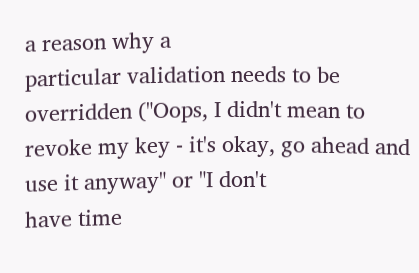a reason why a
particular validation needs to be overridden ("Oops, I didn't mean to
revoke my key - it's okay, go ahead and use it anyway" or "I don't
have time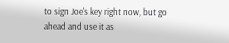to sign Joe's key right now, but go ahead and use it as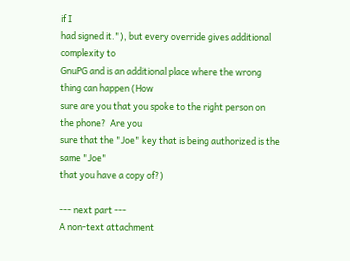if I
had signed it."), but every override gives additional complexity to
GnuPG and is an additional place where the wrong thing can happen (How
sure are you that you spoke to the right person on the phone?  Are you
sure that the "Joe" key that is being authorized is the same "Joe"
that you have a copy of?)

--- next part ---
A non-text attachment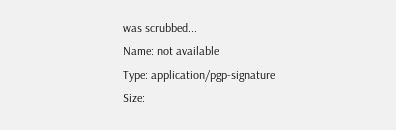was scrubbed...
Name: not available
Type: application/pgp-signature
Size: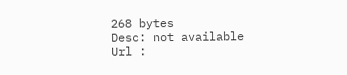268 bytes
Desc: not available
Url :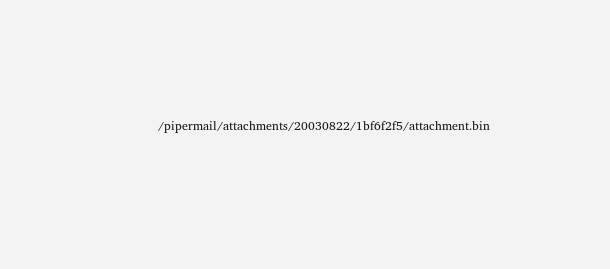/pipermail/attachments/20030822/1bf6f2f5/attachment.bin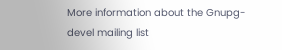More information about the Gnupg-devel mailing list